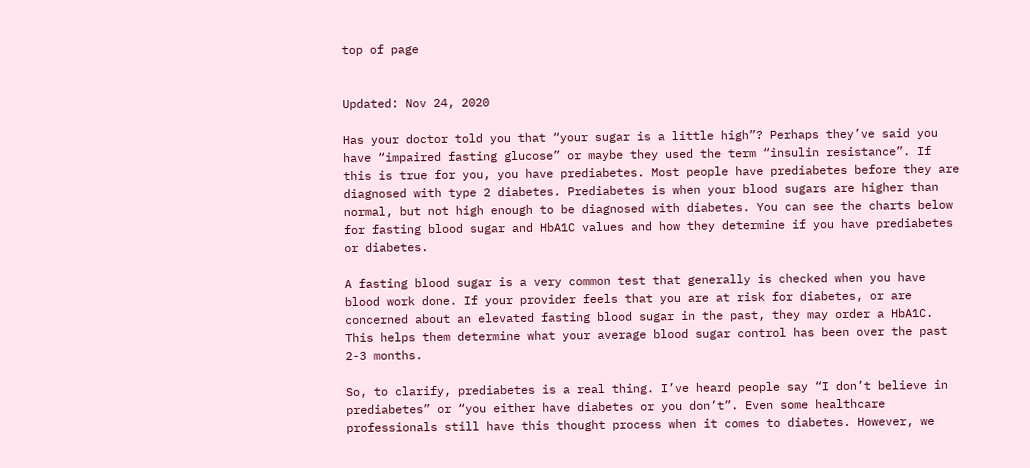top of page


Updated: Nov 24, 2020

Has your doctor told you that “your sugar is a little high”? Perhaps they’ve said you have “impaired fasting glucose” or maybe they used the term “insulin resistance”. If this is true for you, you have prediabetes. Most people have prediabetes before they are diagnosed with type 2 diabetes. Prediabetes is when your blood sugars are higher than normal, but not high enough to be diagnosed with diabetes. You can see the charts below for fasting blood sugar and HbA1C values and how they determine if you have prediabetes or diabetes.

A fasting blood sugar is a very common test that generally is checked when you have blood work done. If your provider feels that you are at risk for diabetes, or are concerned about an elevated fasting blood sugar in the past, they may order a HbA1C. This helps them determine what your average blood sugar control has been over the past 2-3 months.

So, to clarify, prediabetes is a real thing. I’ve heard people say “I don’t believe in prediabetes” or “you either have diabetes or you don’t”. Even some healthcare professionals still have this thought process when it comes to diabetes. However, we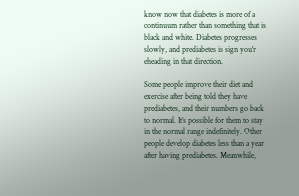know now that diabetes is more of a continuum rather than something that is black and white. Diabetes progresses slowly, and prediabetes is sign you'r eheading in that direction.

Some people improve their diet and exercise after being told they have prediabetes, and their numbers go back to normal. It’s possible for them to stay in the normal range indefinitely. Other people develop diabetes less than a year after having prediabetes. Meanwhile,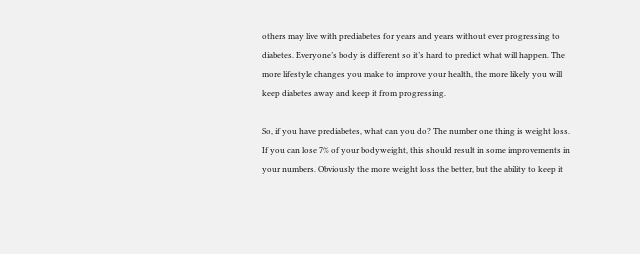others may live with prediabetes for years and years without ever progressing to diabetes. Everyone’s body is different so it’s hard to predict what will happen. The more lifestyle changes you make to improve your health, the more likely you will keep diabetes away and keep it from progressing.

So, if you have prediabetes, what can you do? The number one thing is weight loss. If you can lose 7% of your bodyweight, this should result in some improvements in your numbers. Obviously the more weight loss the better, but the ability to keep it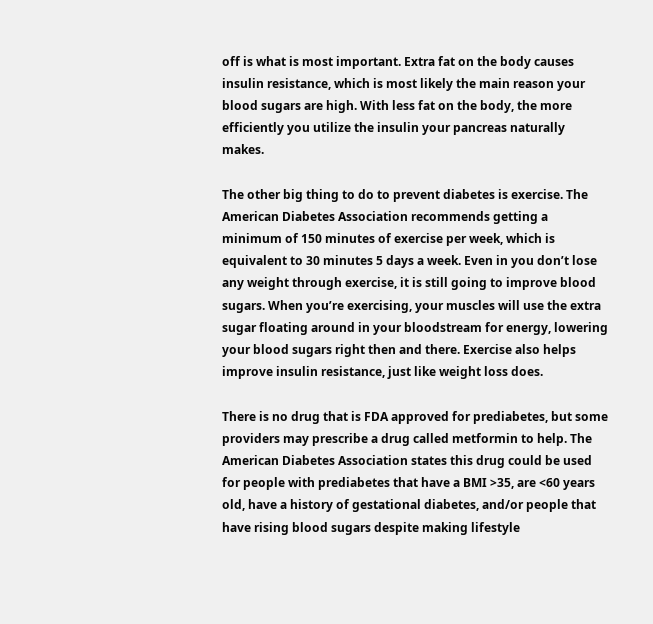off is what is most important. Extra fat on the body causes insulin resistance, which is most likely the main reason your blood sugars are high. With less fat on the body, the more efficiently you utilize the insulin your pancreas naturally makes.

The other big thing to do to prevent diabetes is exercise. The American Diabetes Association recommends getting a minimum of 150 minutes of exercise per week, which is equivalent to 30 minutes 5 days a week. Even in you don’t lose any weight through exercise, it is still going to improve blood sugars. When you’re exercising, your muscles will use the extra sugar floating around in your bloodstream for energy, lowering your blood sugars right then and there. Exercise also helps improve insulin resistance, just like weight loss does.

There is no drug that is FDA approved for prediabetes, but some providers may prescribe a drug called metformin to help. The American Diabetes Association states this drug could be used for people with prediabetes that have a BMI >35, are <60 years old, have a history of gestational diabetes, and/or people that have rising blood sugars despite making lifestyle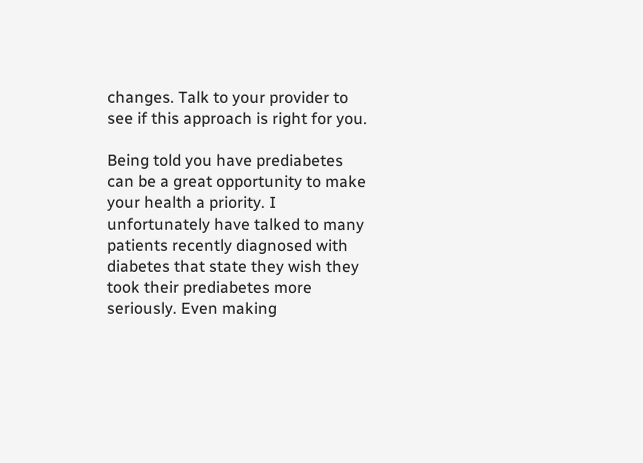changes. Talk to your provider to see if this approach is right for you.

Being told you have prediabetes can be a great opportunity to make your health a priority. I unfortunately have talked to many patients recently diagnosed with diabetes that state they wish they took their prediabetes more seriously. Even making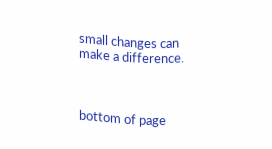small changes can make a difference.



bottom of page